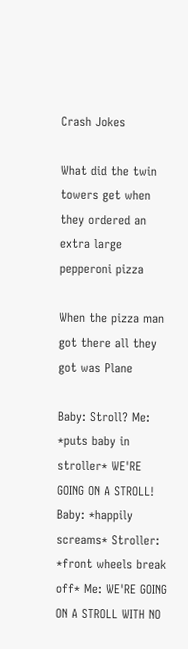Crash Jokes

What did the twin towers get when they ordered an extra large pepperoni pizza

When the pizza man got there all they got was Plane

Baby: Stroll? Me: *puts baby in stroller* WE'RE GOING ON A STROLL! Baby: *happily screams* Stroller: *front wheels break off* Me: WE'RE GOING ON A STROLL WITH NO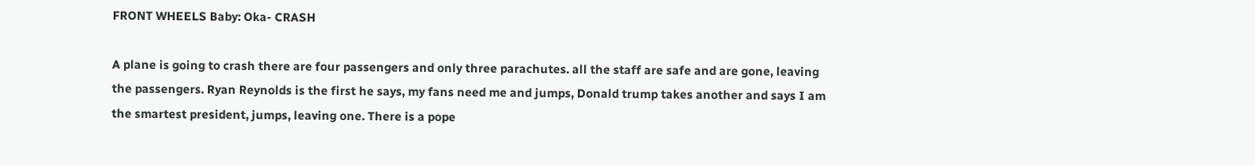FRONT WHEELS Baby: Oka- CRASH

A plane is going to crash there are four passengers and only three parachutes. all the staff are safe and are gone, leaving the passengers. Ryan Reynolds is the first he says, my fans need me and jumps, Donald trump takes another and says I am the smartest president, jumps, leaving one. There is a pope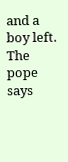and a boy left. The pope says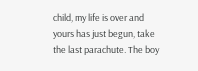child, my life is over and yours has just begun, take the last parachute. The boy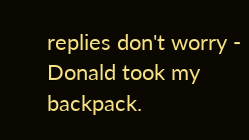replies don't worry - Donald took my backpack.